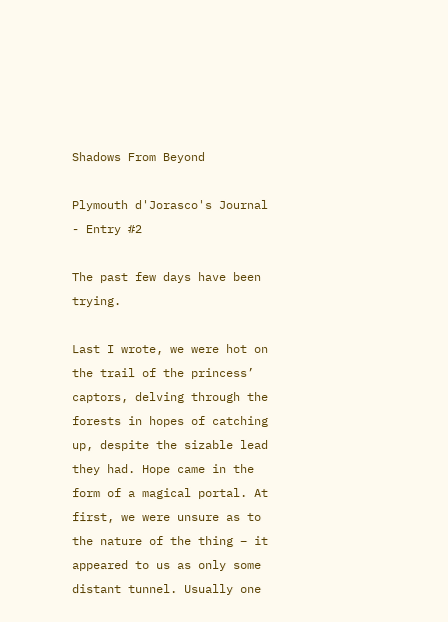Shadows From Beyond

Plymouth d'Jorasco's Journal - Entry #2

The past few days have been trying.

Last I wrote, we were hot on the trail of the princess’ captors, delving through the forests in hopes of catching up, despite the sizable lead they had. Hope came in the form of a magical portal. At first, we were unsure as to the nature of the thing – it appeared to us as only some distant tunnel. Usually one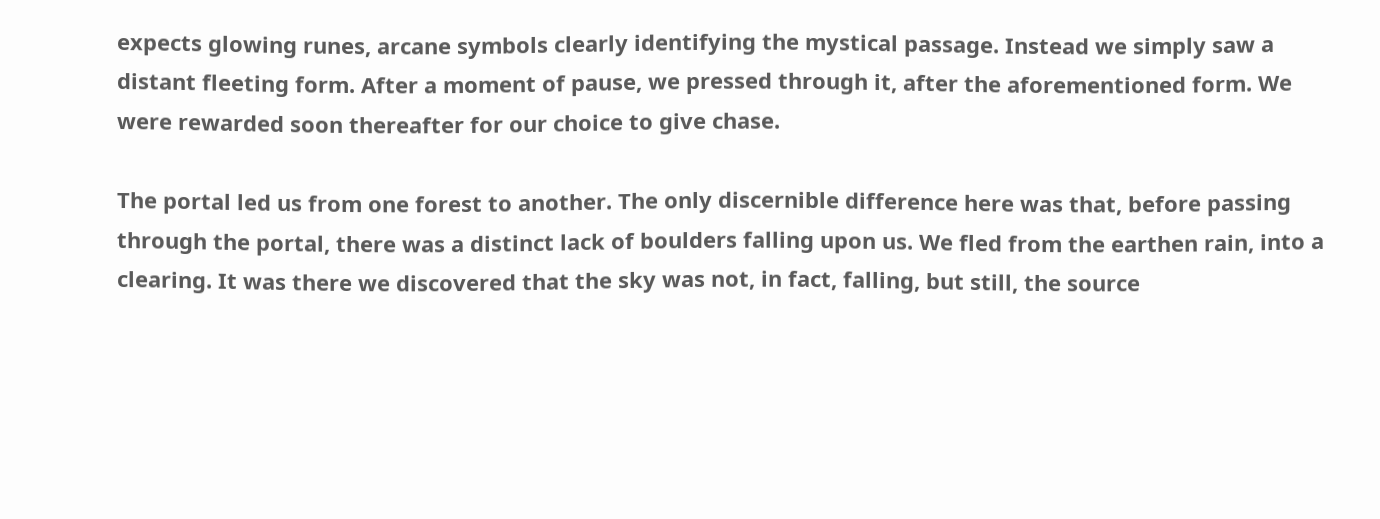expects glowing runes, arcane symbols clearly identifying the mystical passage. Instead we simply saw a distant fleeting form. After a moment of pause, we pressed through it, after the aforementioned form. We were rewarded soon thereafter for our choice to give chase.

The portal led us from one forest to another. The only discernible difference here was that, before passing through the portal, there was a distinct lack of boulders falling upon us. We fled from the earthen rain, into a clearing. It was there we discovered that the sky was not, in fact, falling, but still, the source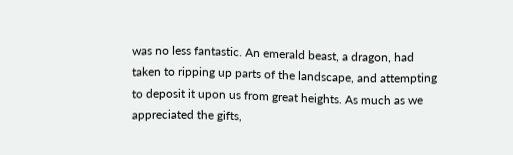was no less fantastic. An emerald beast, a dragon, had taken to ripping up parts of the landscape, and attempting to deposit it upon us from great heights. As much as we appreciated the gifts,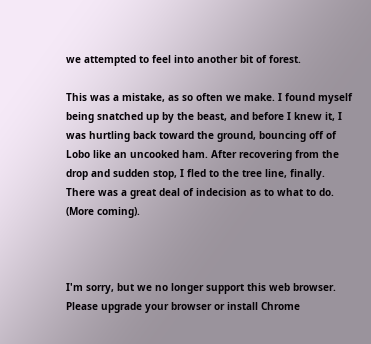we attempted to feel into another bit of forest.

This was a mistake, as so often we make. I found myself being snatched up by the beast, and before I knew it, I was hurtling back toward the ground, bouncing off of Lobo like an uncooked ham. After recovering from the drop and sudden stop, I fled to the tree line, finally. There was a great deal of indecision as to what to do. (More coming).



I'm sorry, but we no longer support this web browser. Please upgrade your browser or install Chrome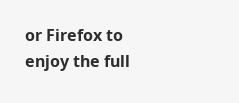or Firefox to enjoy the full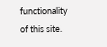functionality of this site.